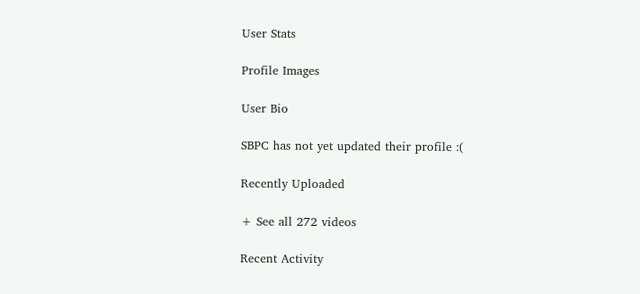User Stats

Profile Images

User Bio

SBPC has not yet updated their profile :(

Recently Uploaded

+ See all 272 videos

Recent Activity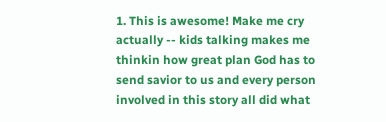1. This is awesome! Make me cry actually -- kids talking makes me thinkin how great plan God has to send savior to us and every person involved in this story all did what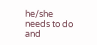he/she needs to do and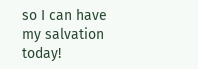so I can have my salvation today!